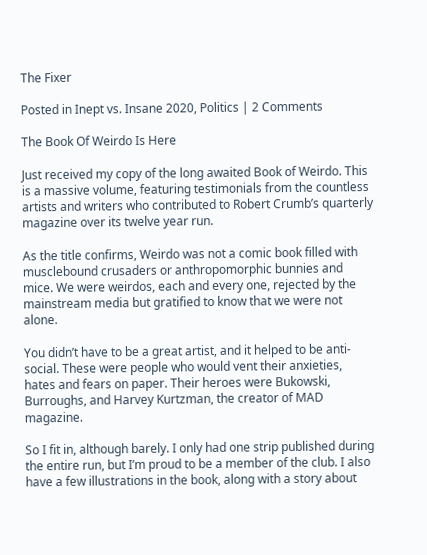The Fixer

Posted in Inept vs. Insane 2020, Politics | 2 Comments

The Book Of Weirdo Is Here

Just received my copy of the long awaited Book of Weirdo. This is a massive volume, featuring testimonials from the countless artists and writers who contributed to Robert Crumb’s quarterly magazine over its twelve year run.

As the title confirms, Weirdo was not a comic book filled with musclebound crusaders or anthropomorphic bunnies and mice. We were weirdos, each and every one, rejected by the mainstream media but gratified to know that we were not alone.

You didn’t have to be a great artist, and it helped to be anti-social. These were people who would vent their anxieties, hates and fears on paper. Their heroes were Bukowski, Burroughs, and Harvey Kurtzman, the creator of MAD magazine.

So I fit in, although barely. I only had one strip published during the entire run, but I’m proud to be a member of the club. I also have a few illustrations in the book, along with a story about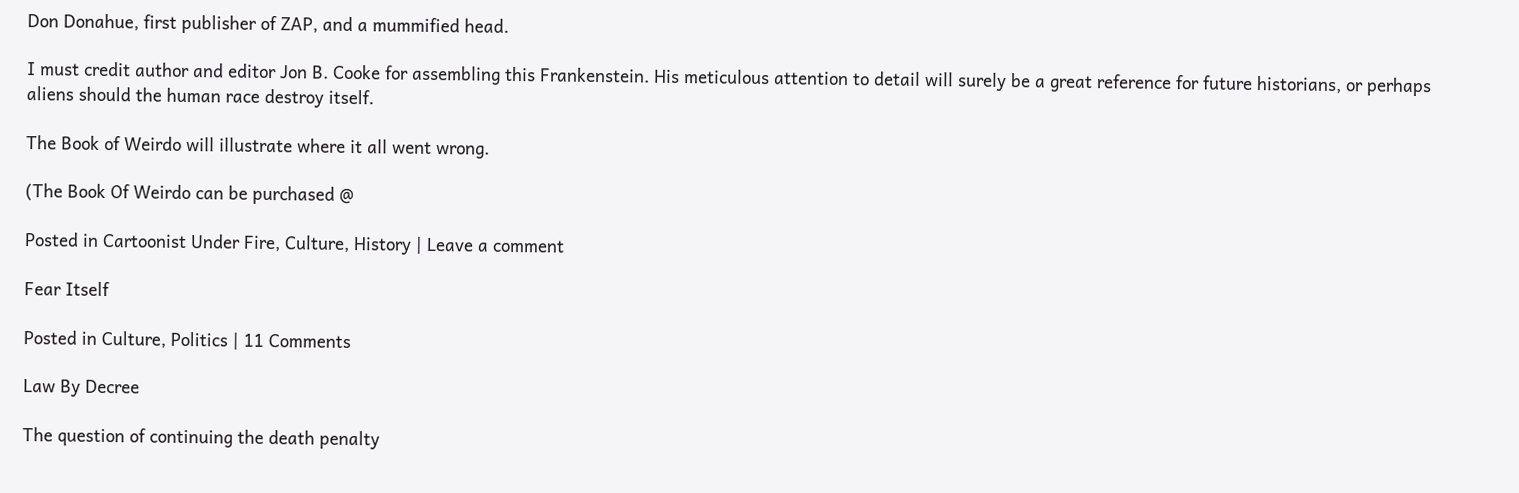Don Donahue, first publisher of ZAP, and a mummified head.

I must credit author and editor Jon B. Cooke for assembling this Frankenstein. His meticulous attention to detail will surely be a great reference for future historians, or perhaps aliens should the human race destroy itself.

The Book of Weirdo will illustrate where it all went wrong.

(The Book Of Weirdo can be purchased @

Posted in Cartoonist Under Fire, Culture, History | Leave a comment

Fear Itself

Posted in Culture, Politics | 11 Comments

Law By Decree

The question of continuing the death penalty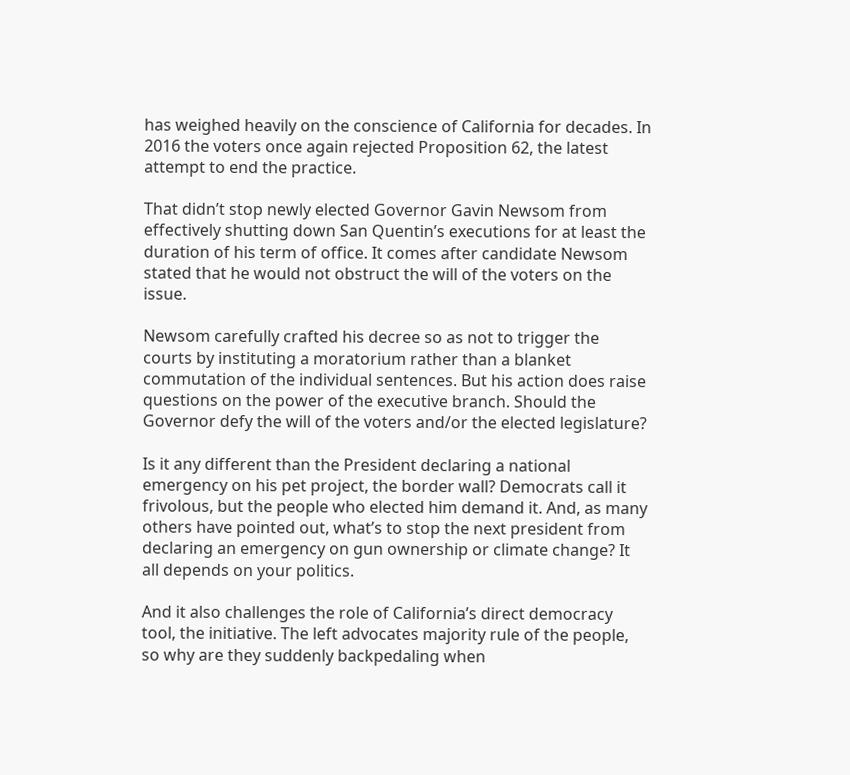has weighed heavily on the conscience of California for decades. In 2016 the voters once again rejected Proposition 62, the latest attempt to end the practice.

That didn’t stop newly elected Governor Gavin Newsom from effectively shutting down San Quentin’s executions for at least the duration of his term of office. It comes after candidate Newsom stated that he would not obstruct the will of the voters on the issue.

Newsom carefully crafted his decree so as not to trigger the courts by instituting a moratorium rather than a blanket commutation of the individual sentences. But his action does raise questions on the power of the executive branch. Should the Governor defy the will of the voters and/or the elected legislature?

Is it any different than the President declaring a national emergency on his pet project, the border wall? Democrats call it frivolous, but the people who elected him demand it. And, as many others have pointed out, what’s to stop the next president from declaring an emergency on gun ownership or climate change? It all depends on your politics.

And it also challenges the role of California’s direct democracy tool, the initiative. The left advocates majority rule of the people, so why are they suddenly backpedaling when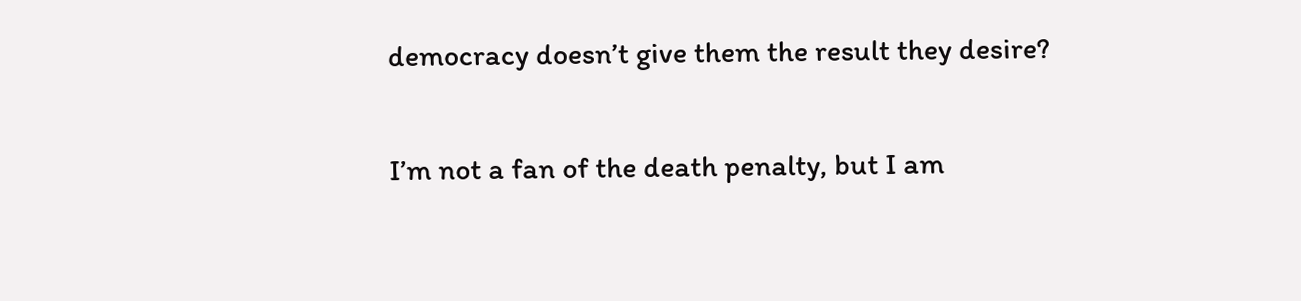democracy doesn’t give them the result they desire?

I’m not a fan of the death penalty, but I am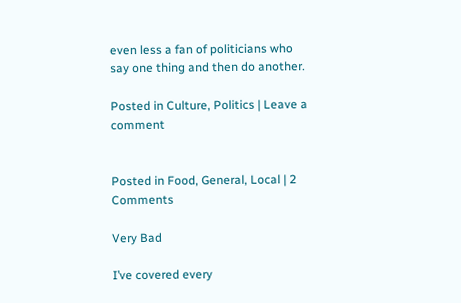even less a fan of politicians who say one thing and then do another.

Posted in Culture, Politics | Leave a comment


Posted in Food, General, Local | 2 Comments

Very Bad

I’ve covered every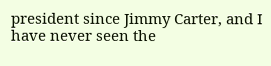president since Jimmy Carter, and I have never seen the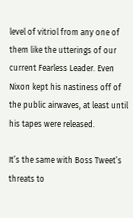level of vitriol from any one of them like the utterings of our current Fearless Leader. Even Nixon kept his nastiness off of the public airwaves, at least until his tapes were released.

It’s the same with Boss Tweet’s threats to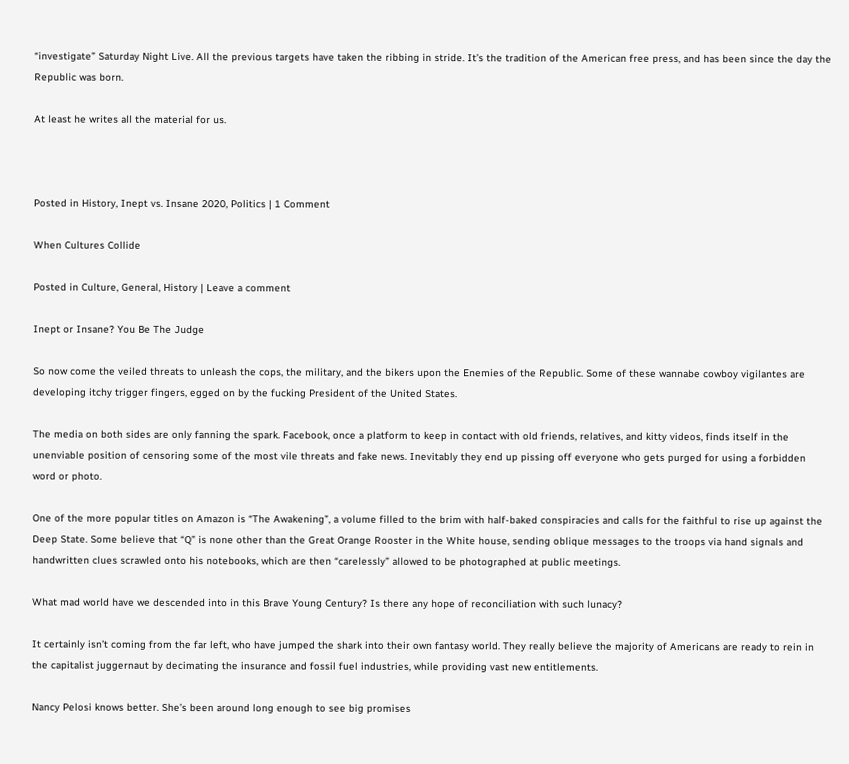“investigate” Saturday Night Live. All the previous targets have taken the ribbing in stride. It’s the tradition of the American free press, and has been since the day the Republic was born.

At least he writes all the material for us.



Posted in History, Inept vs. Insane 2020, Politics | 1 Comment

When Cultures Collide

Posted in Culture, General, History | Leave a comment

Inept or Insane? You Be The Judge

So now come the veiled threats to unleash the cops, the military, and the bikers upon the Enemies of the Republic. Some of these wannabe cowboy vigilantes are developing itchy trigger fingers, egged on by the fucking President of the United States.

The media on both sides are only fanning the spark. Facebook, once a platform to keep in contact with old friends, relatives, and kitty videos, finds itself in the unenviable position of censoring some of the most vile threats and fake news. Inevitably they end up pissing off everyone who gets purged for using a forbidden word or photo.

One of the more popular titles on Amazon is “The Awakening”, a volume filled to the brim with half-baked conspiracies and calls for the faithful to rise up against the Deep State. Some believe that “Q” is none other than the Great Orange Rooster in the White house, sending oblique messages to the troops via hand signals and handwritten clues scrawled onto his notebooks, which are then “carelessly” allowed to be photographed at public meetings.

What mad world have we descended into in this Brave Young Century? Is there any hope of reconciliation with such lunacy?

It certainly isn’t coming from the far left, who have jumped the shark into their own fantasy world. They really believe the majority of Americans are ready to rein in the capitalist juggernaut by decimating the insurance and fossil fuel industries, while providing vast new entitlements.

Nancy Pelosi knows better. She’s been around long enough to see big promises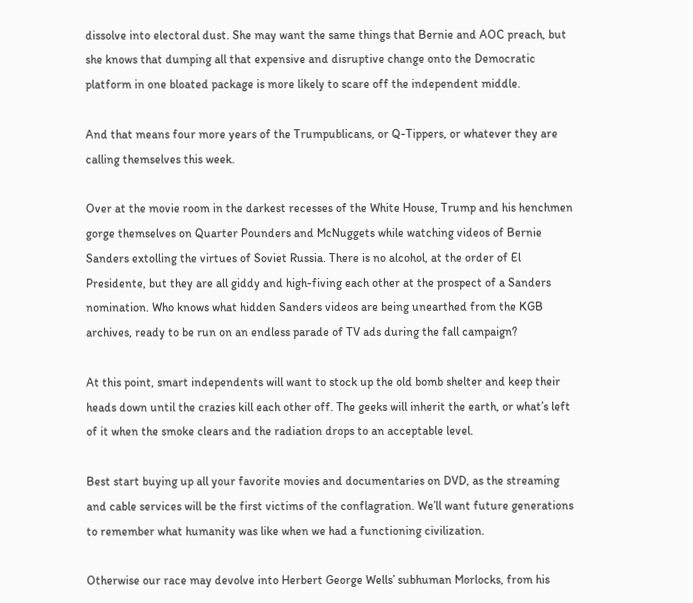dissolve into electoral dust. She may want the same things that Bernie and AOC preach, but she knows that dumping all that expensive and disruptive change onto the Democratic platform in one bloated package is more likely to scare off the independent middle.

And that means four more years of the Trumpublicans, or Q-Tippers, or whatever they are calling themselves this week.

Over at the movie room in the darkest recesses of the White House, Trump and his henchmen gorge themselves on Quarter Pounders and McNuggets while watching videos of Bernie Sanders extolling the virtues of Soviet Russia. There is no alcohol, at the order of El Presidente, but they are all giddy and high-fiving each other at the prospect of a Sanders nomination. Who knows what hidden Sanders videos are being unearthed from the KGB archives, ready to be run on an endless parade of TV ads during the fall campaign?

At this point, smart independents will want to stock up the old bomb shelter and keep their heads down until the crazies kill each other off. The geeks will inherit the earth, or what’s left of it when the smoke clears and the radiation drops to an acceptable level.

Best start buying up all your favorite movies and documentaries on DVD, as the streaming and cable services will be the first victims of the conflagration. We’ll want future generations to remember what humanity was like when we had a functioning civilization.

Otherwise our race may devolve into Herbert George Wells’ subhuman Morlocks, from his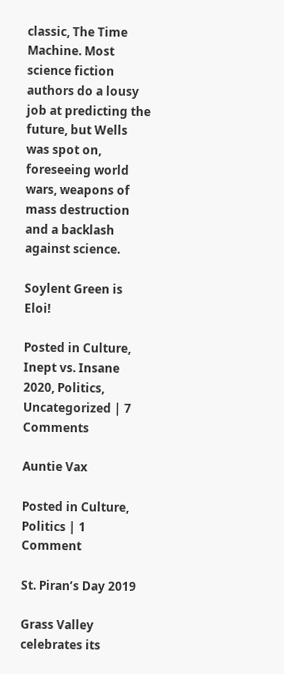classic, The Time Machine. Most science fiction authors do a lousy job at predicting the future, but Wells was spot on, foreseeing world wars, weapons of mass destruction and a backlash against science.

Soylent Green is Eloi!

Posted in Culture, Inept vs. Insane 2020, Politics, Uncategorized | 7 Comments

Auntie Vax

Posted in Culture, Politics | 1 Comment

St. Piran’s Day 2019

Grass Valley celebrates its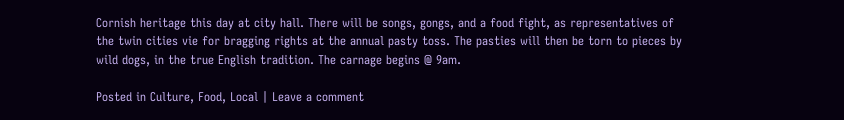Cornish heritage this day at city hall. There will be songs, gongs, and a food fight, as representatives of the twin cities vie for bragging rights at the annual pasty toss. The pasties will then be torn to pieces by wild dogs, in the true English tradition. The carnage begins @ 9am.

Posted in Culture, Food, Local | Leave a comment